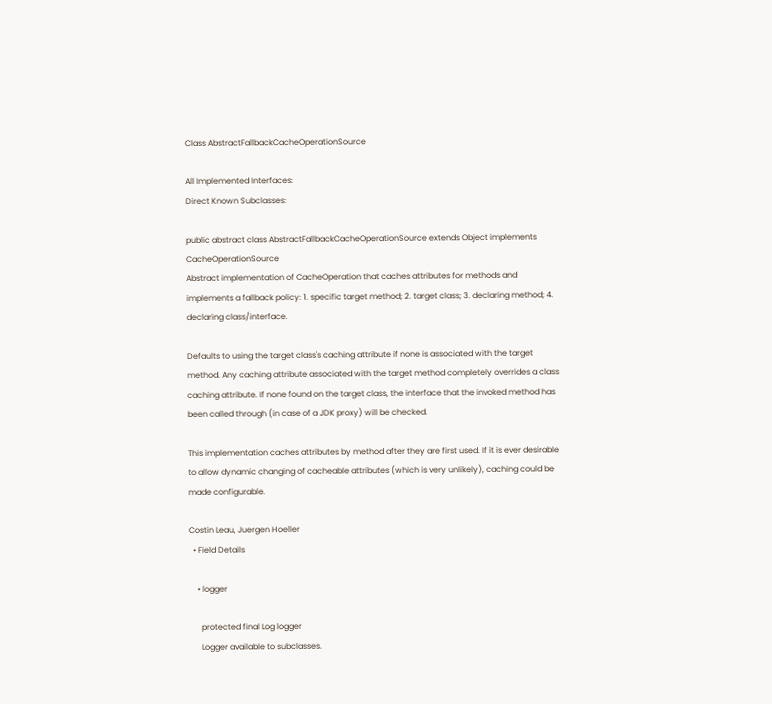Class AbstractFallbackCacheOperationSource

All Implemented Interfaces:
Direct Known Subclasses:

public abstract class AbstractFallbackCacheOperationSource extends Object implements CacheOperationSource
Abstract implementation of CacheOperation that caches attributes for methods and implements a fallback policy: 1. specific target method; 2. target class; 3. declaring method; 4. declaring class/interface.

Defaults to using the target class's caching attribute if none is associated with the target method. Any caching attribute associated with the target method completely overrides a class caching attribute. If none found on the target class, the interface that the invoked method has been called through (in case of a JDK proxy) will be checked.

This implementation caches attributes by method after they are first used. If it is ever desirable to allow dynamic changing of cacheable attributes (which is very unlikely), caching could be made configurable.

Costin Leau, Juergen Hoeller
  • Field Details

    • logger

      protected final Log logger
      Logger available to subclasses.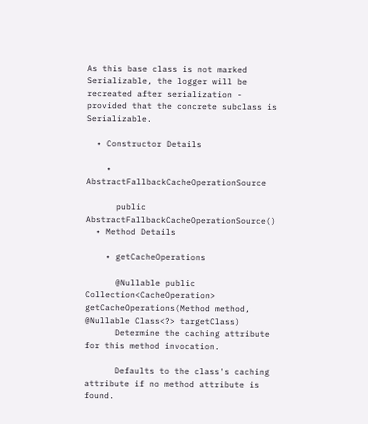As this base class is not marked Serializable, the logger will be recreated after serialization - provided that the concrete subclass is Serializable.

  • Constructor Details

    • AbstractFallbackCacheOperationSource

      public AbstractFallbackCacheOperationSource()
  • Method Details

    • getCacheOperations

      @Nullable public Collection<CacheOperation> getCacheOperations(Method method, @Nullable Class<?> targetClass)
      Determine the caching attribute for this method invocation.

      Defaults to the class's caching attribute if no method attribute is found.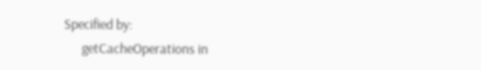Specified by:
      getCacheOperations in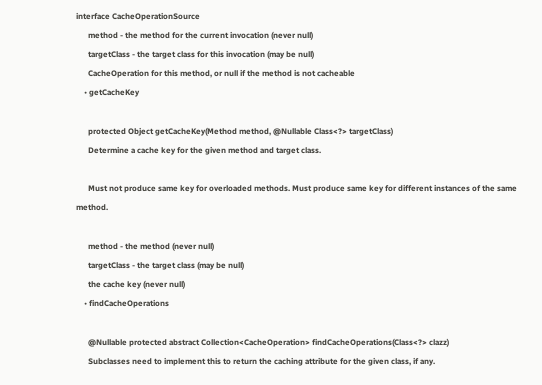interface CacheOperationSource
      method - the method for the current invocation (never null)
      targetClass - the target class for this invocation (may be null)
      CacheOperation for this method, or null if the method is not cacheable
    • getCacheKey

      protected Object getCacheKey(Method method, @Nullable Class<?> targetClass)
      Determine a cache key for the given method and target class.

      Must not produce same key for overloaded methods. Must produce same key for different instances of the same method.

      method - the method (never null)
      targetClass - the target class (may be null)
      the cache key (never null)
    • findCacheOperations

      @Nullable protected abstract Collection<CacheOperation> findCacheOperations(Class<?> clazz)
      Subclasses need to implement this to return the caching attribute for the given class, if any.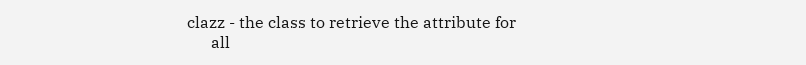clazz - the class to retrieve the attribute for
      all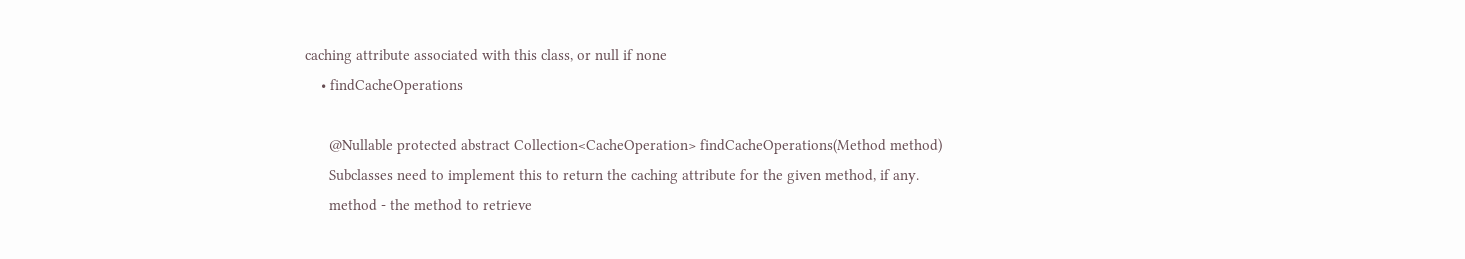caching attribute associated with this class, or null if none
    • findCacheOperations

      @Nullable protected abstract Collection<CacheOperation> findCacheOperations(Method method)
      Subclasses need to implement this to return the caching attribute for the given method, if any.
      method - the method to retrieve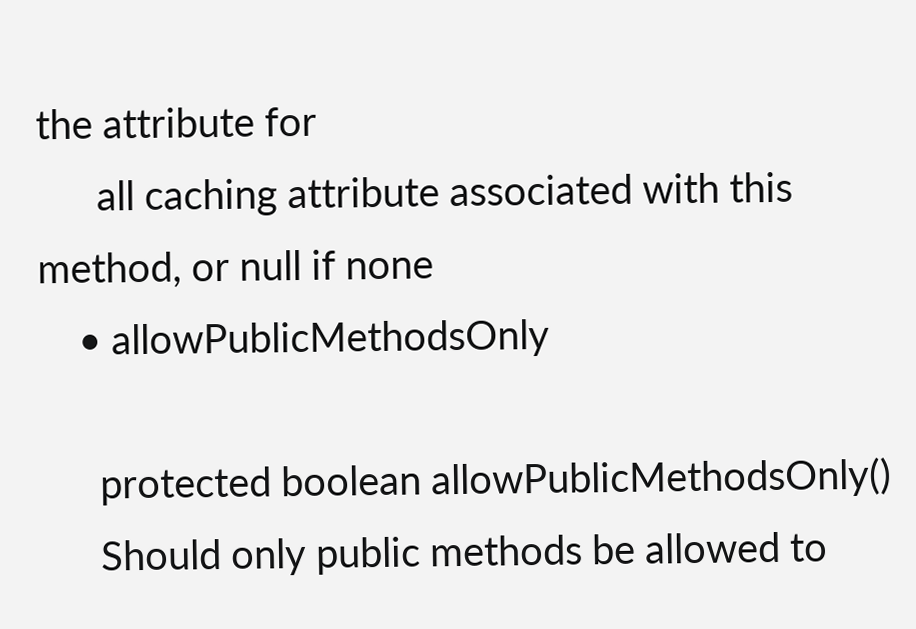the attribute for
      all caching attribute associated with this method, or null if none
    • allowPublicMethodsOnly

      protected boolean allowPublicMethodsOnly()
      Should only public methods be allowed to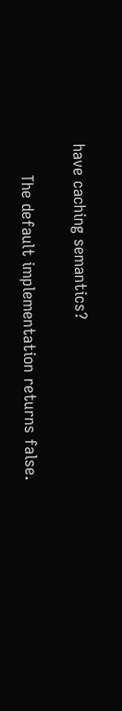have caching semantics?

      The default implementation returns false.